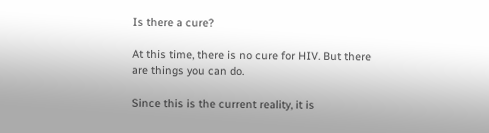Is there a cure?

At this time, there is no cure for HIV. But there are things you can do.

Since this is the current reality, it is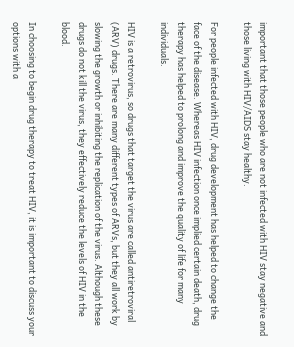important that those people who are not infected with HIV stay negative and those living with HIV/AIDS stay healthy.

For people infected with HIV, drug development has helped to change the face of the disease. Whereas HIV infection once implied certain death, drug therapy has helped to prolong and improve the quality of life for many individuals.

HIV is a retrovirus, so drugs that target the virus are called antiretroviral (ARV) drugs. There are many different types of ARVs, but they all work by slowing the growth or inhibiting the replication of the virus. Although these drugs do not kill the virus, they effectively reduce the levels of HIV in the blood.

In choosing to begin drug therapy to treat HIV, it is important to discuss your options with a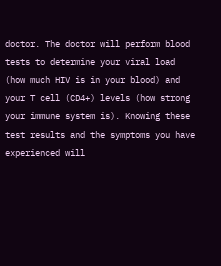doctor. The doctor will perform blood tests to determine your viral load (how much HIV is in your blood) and your T cell (CD4+) levels (how strong your immune system is). Knowing these test results and the symptoms you have experienced will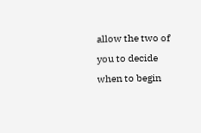allow the two of you to decide when to begin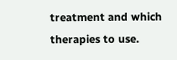treatment and which therapies to use.